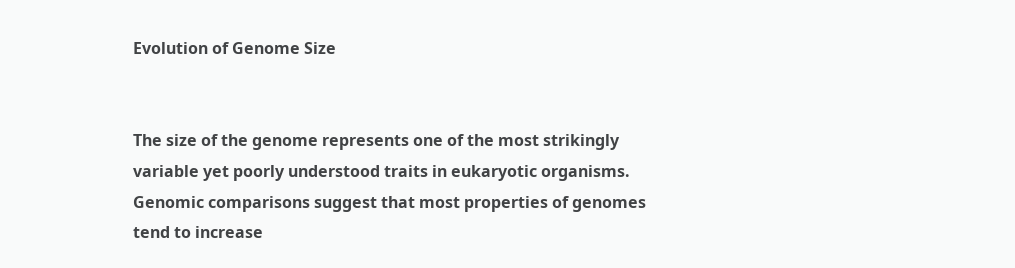Evolution of Genome Size


The size of the genome represents one of the most strikingly variable yet poorly understood traits in eukaryotic organisms. Genomic comparisons suggest that most properties of genomes tend to increase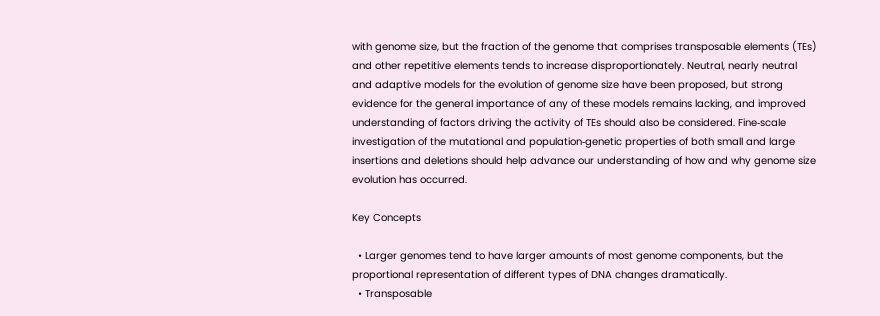with genome size, but the fraction of the genome that comprises transposable elements (TEs) and other repetitive elements tends to increase disproportionately. Neutral, nearly neutral and adaptive models for the evolution of genome size have been proposed, but strong evidence for the general importance of any of these models remains lacking, and improved understanding of factors driving the activity of TEs should also be considered. Fine‐scale investigation of the mutational and population‐genetic properties of both small and large insertions and deletions should help advance our understanding of how and why genome size evolution has occurred.

Key Concepts

  • Larger genomes tend to have larger amounts of most genome components, but the proportional representation of different types of DNA changes dramatically.
  • Transposable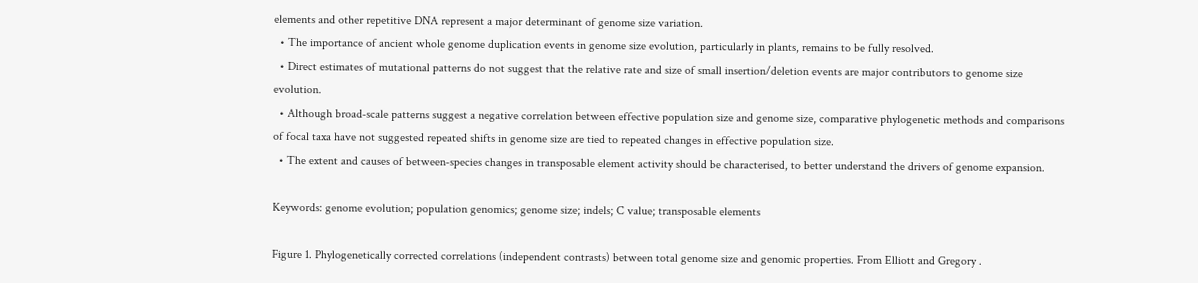elements and other repetitive DNA represent a major determinant of genome size variation.
  • The importance of ancient whole genome duplication events in genome size evolution, particularly in plants, remains to be fully resolved.
  • Direct estimates of mutational patterns do not suggest that the relative rate and size of small insertion/deletion events are major contributors to genome size evolution.
  • Although broad‐scale patterns suggest a negative correlation between effective population size and genome size, comparative phylogenetic methods and comparisons of focal taxa have not suggested repeated shifts in genome size are tied to repeated changes in effective population size.
  • The extent and causes of between‐species changes in transposable element activity should be characterised, to better understand the drivers of genome expansion.

Keywords: genome evolution; population genomics; genome size; indels; C value; transposable elements

Figure 1. Phylogenetically corrected correlations (independent contrasts) between total genome size and genomic properties. From Elliott and Gregory .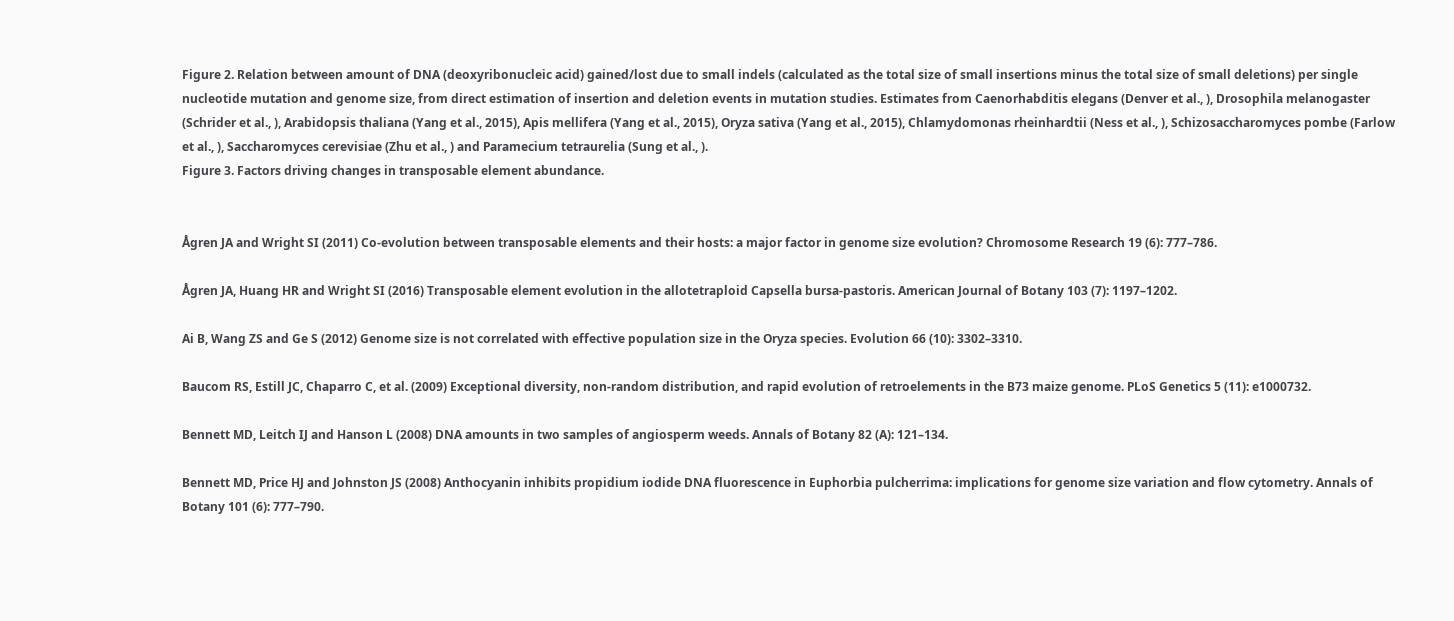Figure 2. Relation between amount of DNA (deoxyribonucleic acid) gained/lost due to small indels (calculated as the total size of small insertions minus the total size of small deletions) per single nucleotide mutation and genome size, from direct estimation of insertion and deletion events in mutation studies. Estimates from Caenorhabditis elegans (Denver et al., ), Drosophila melanogaster (Schrider et al., ), Arabidopsis thaliana (Yang et al., 2015), Apis mellifera (Yang et al., 2015), Oryza sativa (Yang et al., 2015), Chlamydomonas rheinhardtii (Ness et al., ), Schizosaccharomyces pombe (Farlow et al., ), Saccharomyces cerevisiae (Zhu et al., ) and Paramecium tetraurelia (Sung et al., ).
Figure 3. Factors driving changes in transposable element abundance.


Ågren JA and Wright SI (2011) Co‐evolution between transposable elements and their hosts: a major factor in genome size evolution? Chromosome Research 19 (6): 777–786.

Ågren JA, Huang HR and Wright SI (2016) Transposable element evolution in the allotetraploid Capsella bursa‐pastoris. American Journal of Botany 103 (7): 1197–1202.

Ai B, Wang ZS and Ge S (2012) Genome size is not correlated with effective population size in the Oryza species. Evolution 66 (10): 3302–3310.

Baucom RS, Estill JC, Chaparro C, et al. (2009) Exceptional diversity, non‐random distribution, and rapid evolution of retroelements in the B73 maize genome. PLoS Genetics 5 (11): e1000732.

Bennett MD, Leitch IJ and Hanson L (2008) DNA amounts in two samples of angiosperm weeds. Annals of Botany 82 (A): 121–134.

Bennett MD, Price HJ and Johnston JS (2008) Anthocyanin inhibits propidium iodide DNA fluorescence in Euphorbia pulcherrima: implications for genome size variation and flow cytometry. Annals of Botany 101 (6): 777–790.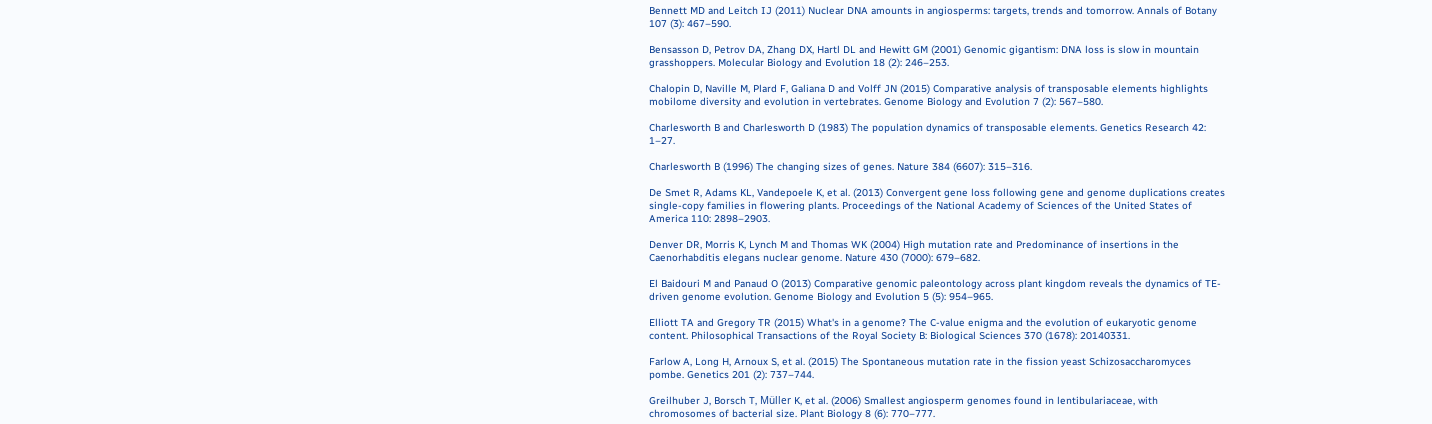Bennett MD and Leitch IJ (2011) Nuclear DNA amounts in angiosperms: targets, trends and tomorrow. Annals of Botany 107 (3): 467–590.

Bensasson D, Petrov DA, Zhang DX, Hartl DL and Hewitt GM (2001) Genomic gigantism: DNA loss is slow in mountain grasshoppers. Molecular Biology and Evolution 18 (2): 246–253.

Chalopin D, Naville M, Plard F, Galiana D and Volff JN (2015) Comparative analysis of transposable elements highlights mobilome diversity and evolution in vertebrates. Genome Biology and Evolution 7 (2): 567–580.

Charlesworth B and Charlesworth D (1983) The population dynamics of transposable elements. Genetics Research 42: 1–27.

Charlesworth B (1996) The changing sizes of genes. Nature 384 (6607): 315–316.

De Smet R, Adams KL, Vandepoele K, et al. (2013) Convergent gene loss following gene and genome duplications creates single‐copy families in flowering plants. Proceedings of the National Academy of Sciences of the United States of America 110: 2898–2903.

Denver DR, Morris K, Lynch M and Thomas WK (2004) High mutation rate and Predominance of insertions in the Caenorhabditis elegans nuclear genome. Nature 430 (7000): 679–682.

El Baidouri M and Panaud O (2013) Comparative genomic paleontology across plant kingdom reveals the dynamics of TE‐driven genome evolution. Genome Biology and Evolution 5 (5): 954–965.

Elliott TA and Gregory TR (2015) What's in a genome? The C‐value enigma and the evolution of eukaryotic genome content. Philosophical Transactions of the Royal Society B: Biological Sciences 370 (1678): 20140331.

Farlow A, Long H, Arnoux S, et al. (2015) The Spontaneous mutation rate in the fission yeast Schizosaccharomyces pombe. Genetics 201 (2): 737–744.

Greilhuber J, Borsch T, Müller K, et al. (2006) Smallest angiosperm genomes found in lentibulariaceae, with chromosomes of bacterial size. Plant Biology 8 (6): 770–777.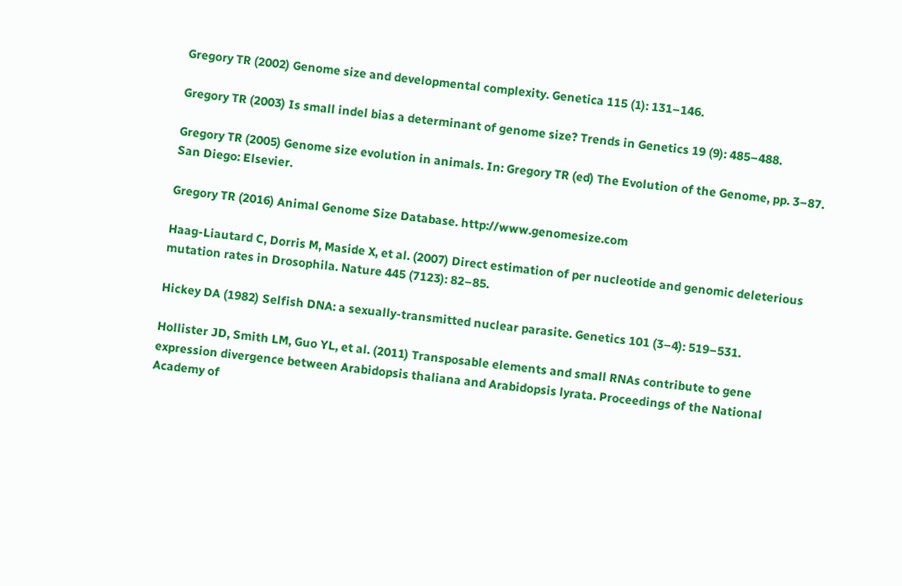Gregory TR (2002) Genome size and developmental complexity. Genetica 115 (1): 131–146.

Gregory TR (2003) Is small indel bias a determinant of genome size? Trends in Genetics 19 (9): 485–488.

Gregory TR (2005) Genome size evolution in animals. In: Gregory TR (ed) The Evolution of the Genome, pp. 3–87. San Diego: Elsevier.

Gregory TR (2016) Animal Genome Size Database. http://www.genomesize.com

Haag‐Liautard C, Dorris M, Maside X, et al. (2007) Direct estimation of per nucleotide and genomic deleterious mutation rates in Drosophila. Nature 445 (7123): 82–85.

Hickey DA (1982) Selfish DNA: a sexually‐transmitted nuclear parasite. Genetics 101 (3–4): 519–531.

Hollister JD, Smith LM, Guo YL, et al. (2011) Transposable elements and small RNAs contribute to gene expression divergence between Arabidopsis thaliana and Arabidopsis lyrata. Proceedings of the National Academy of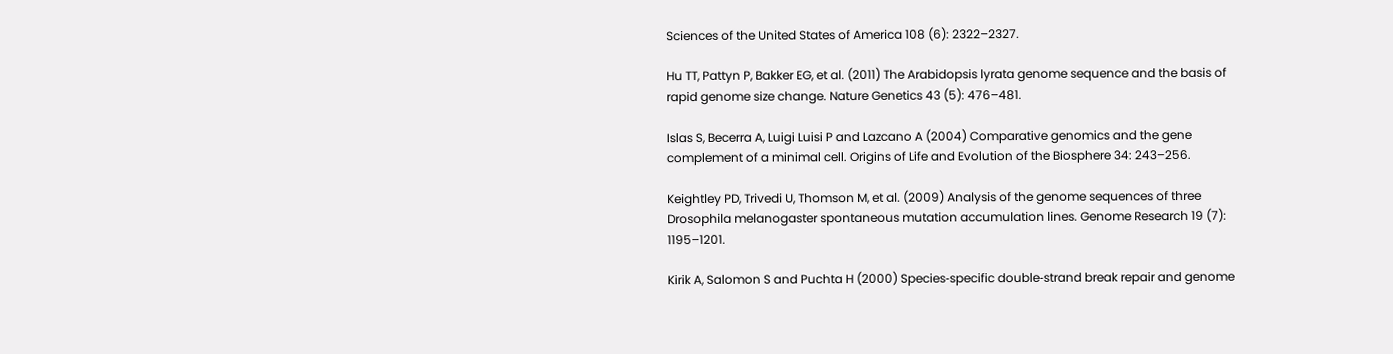Sciences of the United States of America 108 (6): 2322–2327.

Hu TT, Pattyn P, Bakker EG, et al. (2011) The Arabidopsis lyrata genome sequence and the basis of rapid genome size change. Nature Genetics 43 (5): 476–481.

Islas S, Becerra A, Luigi Luisi P and Lazcano A (2004) Comparative genomics and the gene complement of a minimal cell. Origins of Life and Evolution of the Biosphere 34: 243–256.

Keightley PD, Trivedi U, Thomson M, et al. (2009) Analysis of the genome sequences of three Drosophila melanogaster spontaneous mutation accumulation lines. Genome Research 19 (7): 1195–1201.

Kirik A, Salomon S and Puchta H (2000) Species‐specific double‐strand break repair and genome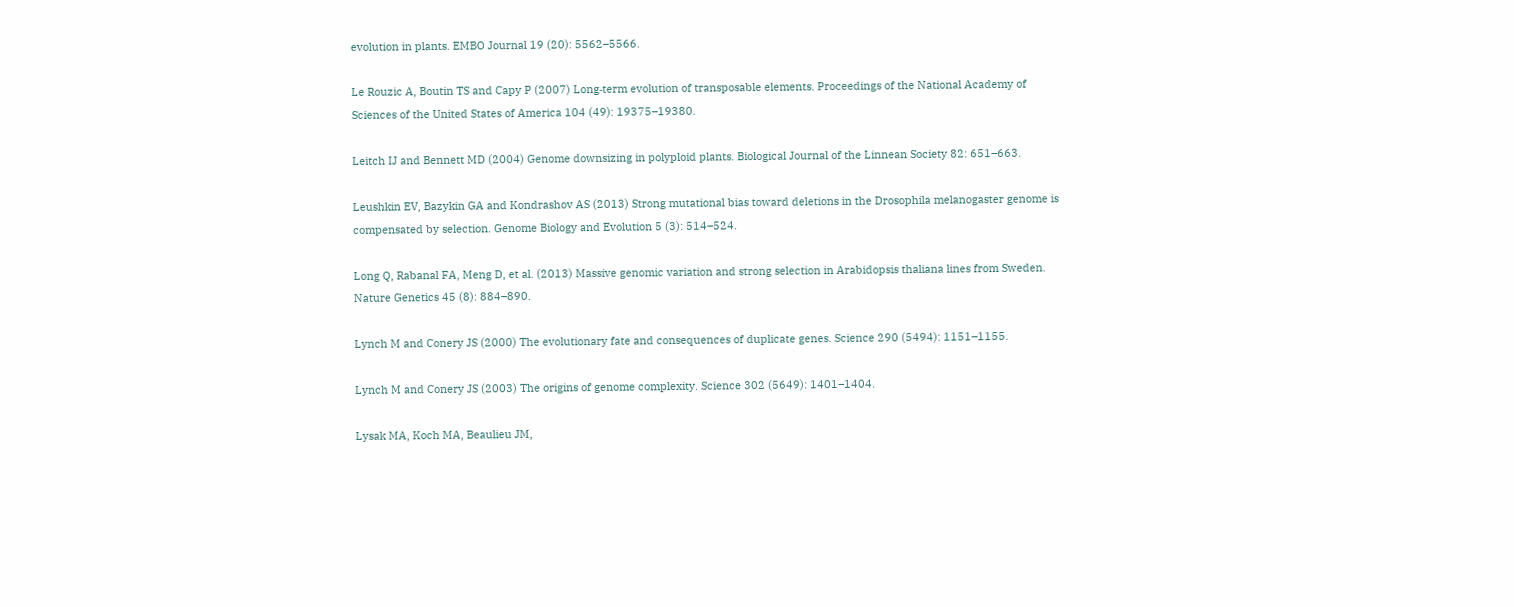evolution in plants. EMBO Journal 19 (20): 5562–5566.

Le Rouzic A, Boutin TS and Capy P (2007) Long‐term evolution of transposable elements. Proceedings of the National Academy of Sciences of the United States of America 104 (49): 19375–19380.

Leitch IJ and Bennett MD (2004) Genome downsizing in polyploid plants. Biological Journal of the Linnean Society 82: 651–663.

Leushkin EV, Bazykin GA and Kondrashov AS (2013) Strong mutational bias toward deletions in the Drosophila melanogaster genome is compensated by selection. Genome Biology and Evolution 5 (3): 514–524.

Long Q, Rabanal FA, Meng D, et al. (2013) Massive genomic variation and strong selection in Arabidopsis thaliana lines from Sweden. Nature Genetics 45 (8): 884–890.

Lynch M and Conery JS (2000) The evolutionary fate and consequences of duplicate genes. Science 290 (5494): 1151–1155.

Lynch M and Conery JS (2003) The origins of genome complexity. Science 302 (5649): 1401–1404.

Lysak MA, Koch MA, Beaulieu JM,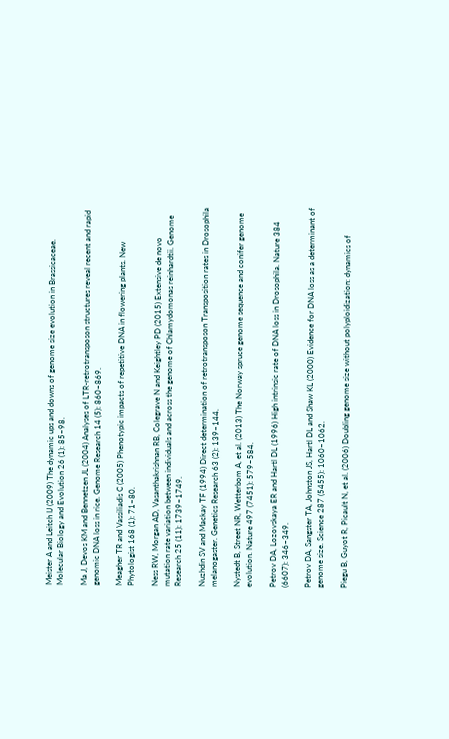Meister A and Leitch IJ (2009) The dynamic ups and downs of genome size evolution in Brassicaceae. Molecular Biology and Evolution 26 (1): 85–98.

Ma J, Devos KM and Bennetzen JL (2004) Analyses of LTR‐retrotransposon structures reveal recent and rapid genomic DNA loss in rice. Genome Research 14 (5): 860–869.

Meagher TR and Vassiliadis C (2005) Phenotypic impacts of repetitive DNA in flowering plants. New Phytologist 168 (1): 71–80.

Ness RW, Morgan AD, Vasanthakrishnan RB, Colegrave N and Keightley PD (2015) Extensive de novo mutation rate variation between individuals and across the genome of Chlamydomonas reinhardtii. Genome Research 25 (11): 1739–1749.

Nuzhdin SV and Mackay TF (1994) Direct determination of retrotransposon Transposition rates in Drosophila melanogaster. Genetics Research 63 (2): 139–144.

Nystedt B, Street NR, Wetterbom A, et al. (2013) The Norway spruce genome sequence and conifer genome evolution. Nature 497 (7451): 579–584.

Petrov DA, Lozovskaya ER and Hartl DL (1996) High intrinsic rate of DNA loss in Drosophila. Nature 384 (6607): 346–349.

Petrov DA, Sangster TA, Johnston JS, Hartl DL and Shaw KL (2000) Evidence for DNA loss as a determinant of genome size. Science 287 (5455): 1060–1062.

Piegu B, Guyot R, Picault N, et al. (2006) Doubling genome size without polyploidization: dynamics of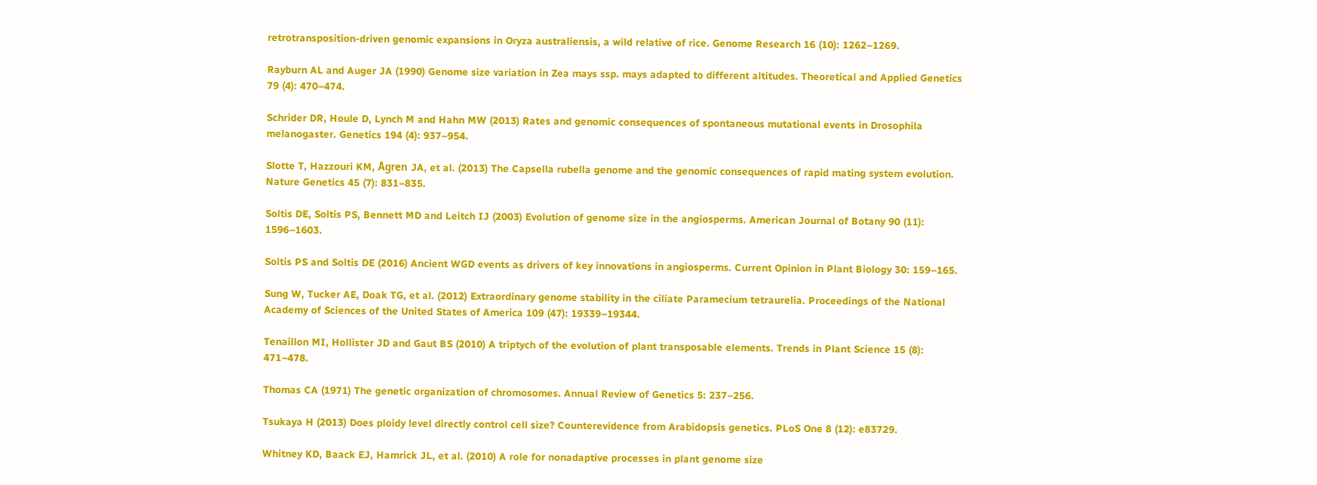retrotransposition‐driven genomic expansions in Oryza australiensis, a wild relative of rice. Genome Research 16 (10): 1262–1269.

Rayburn AL and Auger JA (1990) Genome size variation in Zea mays ssp. mays adapted to different altitudes. Theoretical and Applied Genetics 79 (4): 470–474.

Schrider DR, Houle D, Lynch M and Hahn MW (2013) Rates and genomic consequences of spontaneous mutational events in Drosophila melanogaster. Genetics 194 (4): 937–954.

Slotte T, Hazzouri KM, Ågren JA, et al. (2013) The Capsella rubella genome and the genomic consequences of rapid mating system evolution. Nature Genetics 45 (7): 831–835.

Soltis DE, Soltis PS, Bennett MD and Leitch IJ (2003) Evolution of genome size in the angiosperms. American Journal of Botany 90 (11): 1596–1603.

Soltis PS and Soltis DE (2016) Ancient WGD events as drivers of key innovations in angiosperms. Current Opinion in Plant Biology 30: 159–165.

Sung W, Tucker AE, Doak TG, et al. (2012) Extraordinary genome stability in the ciliate Paramecium tetraurelia. Proceedings of the National Academy of Sciences of the United States of America 109 (47): 19339–19344.

Tenaillon MI, Hollister JD and Gaut BS (2010) A triptych of the evolution of plant transposable elements. Trends in Plant Science 15 (8): 471–478.

Thomas CA (1971) The genetic organization of chromosomes. Annual Review of Genetics 5: 237–256.

Tsukaya H (2013) Does ploidy level directly control cell size? Counterevidence from Arabidopsis genetics. PLoS One 8 (12): e83729.

Whitney KD, Baack EJ, Hamrick JL, et al. (2010) A role for nonadaptive processes in plant genome size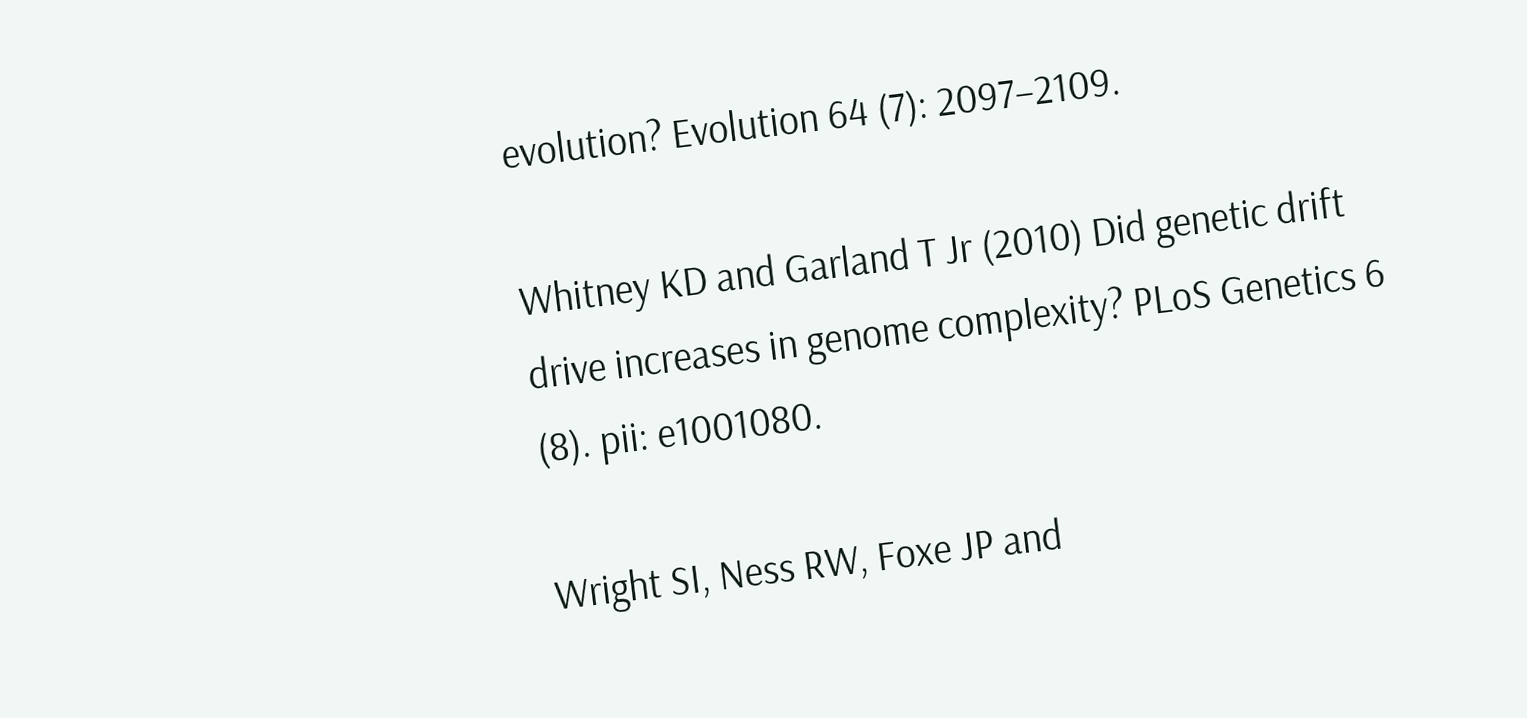evolution? Evolution 64 (7): 2097–2109.

Whitney KD and Garland T Jr (2010) Did genetic drift drive increases in genome complexity? PLoS Genetics 6 (8). pii: e1001080.

Wright SI, Ness RW, Foxe JP and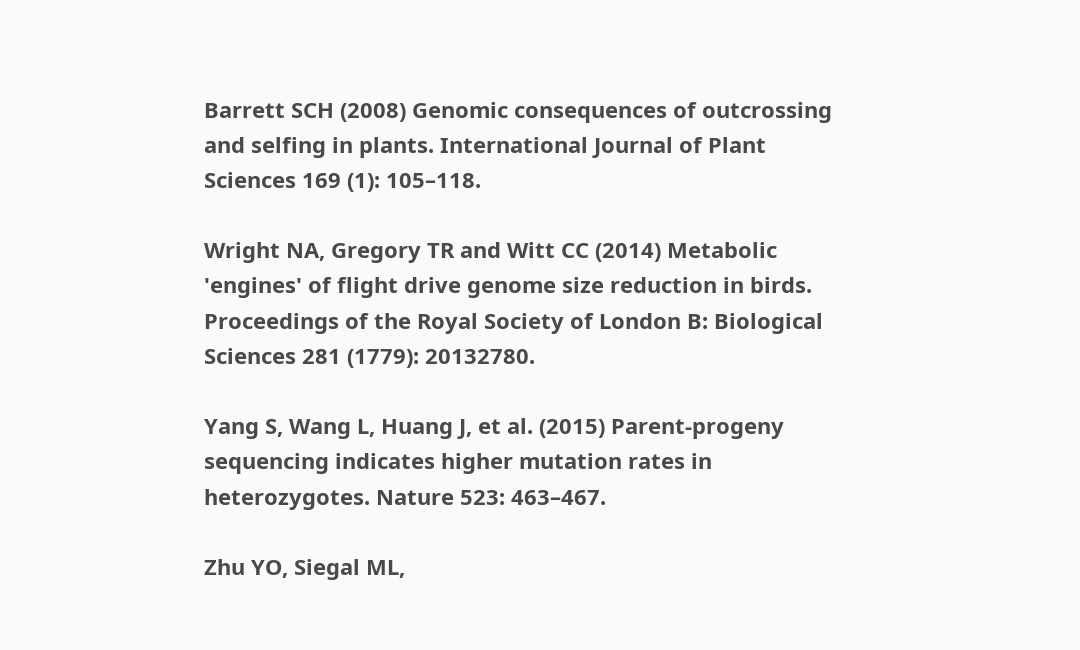Barrett SCH (2008) Genomic consequences of outcrossing and selfing in plants. International Journal of Plant Sciences 169 (1): 105–118.

Wright NA, Gregory TR and Witt CC (2014) Metabolic 'engines' of flight drive genome size reduction in birds. Proceedings of the Royal Society of London B: Biological Sciences 281 (1779): 20132780.

Yang S, Wang L, Huang J, et al. (2015) Parent‐progeny sequencing indicates higher mutation rates in heterozygotes. Nature 523: 463–467.

Zhu YO, Siegal ML,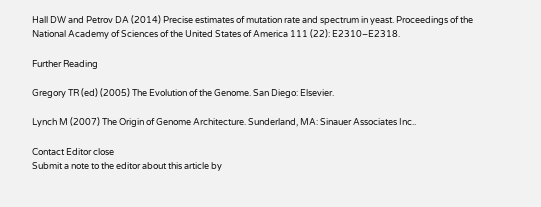Hall DW and Petrov DA (2014) Precise estimates of mutation rate and spectrum in yeast. Proceedings of the National Academy of Sciences of the United States of America 111 (22): E2310–E2318.

Further Reading

Gregory TR (ed) (2005) The Evolution of the Genome. San Diego: Elsevier.

Lynch M (2007) The Origin of Genome Architecture. Sunderland, MA: Sinauer Associates Inc..

Contact Editor close
Submit a note to the editor about this article by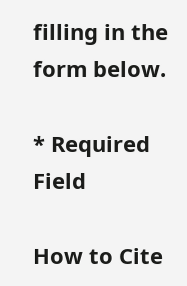filling in the form below.

* Required Field

How to Cite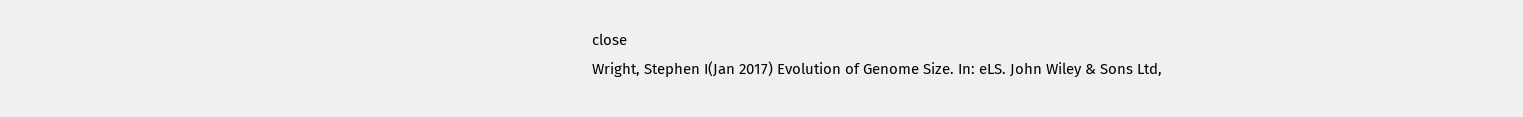close
Wright, Stephen I(Jan 2017) Evolution of Genome Size. In: eLS. John Wiley & Sons Ltd,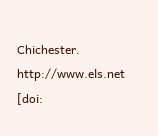Chichester. http://www.els.net [doi: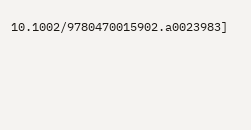10.1002/9780470015902.a0023983]